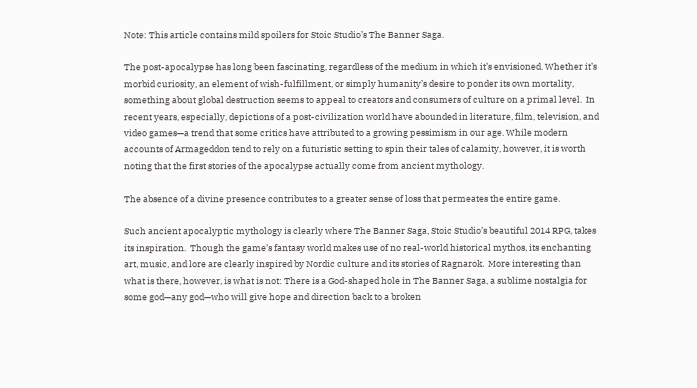Note: This article contains mild spoilers for Stoic Studio’s The Banner Saga.

The post-apocalypse has long been fascinating, regardless of the medium in which it’s envisioned. Whether it’s morbid curiosity, an element of wish-fulfillment, or simply humanity’s desire to ponder its own mortality, something about global destruction seems to appeal to creators and consumers of culture on a primal level.  In recent years, especially, depictions of a post-civilization world have abounded in literature, film, television, and video games—a trend that some critics have attributed to a growing pessimism in our age. While modern accounts of Armageddon tend to rely on a futuristic setting to spin their tales of calamity, however, it is worth noting that the first stories of the apocalypse actually come from ancient mythology.

The absence of a divine presence contributes to a greater sense of loss that permeates the entire game.

Such ancient apocalyptic mythology is clearly where The Banner Saga, Stoic Studio’s beautiful 2014 RPG, takes its inspiration.  Though the game’s fantasy world makes use of no real-world historical mythos, its enchanting art, music, and lore are clearly inspired by Nordic culture and its stories of Ragnarok.  More interesting than what is there, however, is what is not: There is a God-shaped hole in The Banner Saga, a sublime nostalgia for some god—any god—who will give hope and direction back to a broken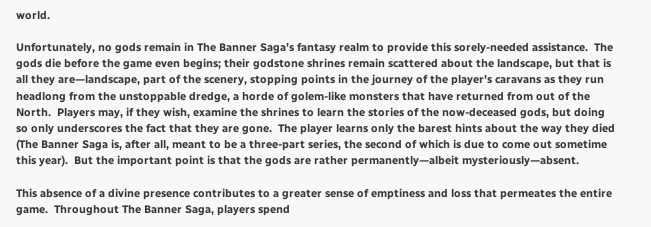world.

Unfortunately, no gods remain in The Banner Saga’s fantasy realm to provide this sorely-needed assistance.  The gods die before the game even begins; their godstone shrines remain scattered about the landscape, but that is all they are—landscape, part of the scenery, stopping points in the journey of the player’s caravans as they run headlong from the unstoppable dredge, a horde of golem-like monsters that have returned from out of the North.  Players may, if they wish, examine the shrines to learn the stories of the now-deceased gods, but doing so only underscores the fact that they are gone.  The player learns only the barest hints about the way they died (The Banner Saga is, after all, meant to be a three-part series, the second of which is due to come out sometime this year).  But the important point is that the gods are rather permanently—albeit mysteriously—absent.

This absence of a divine presence contributes to a greater sense of emptiness and loss that permeates the entire game.  Throughout The Banner Saga, players spend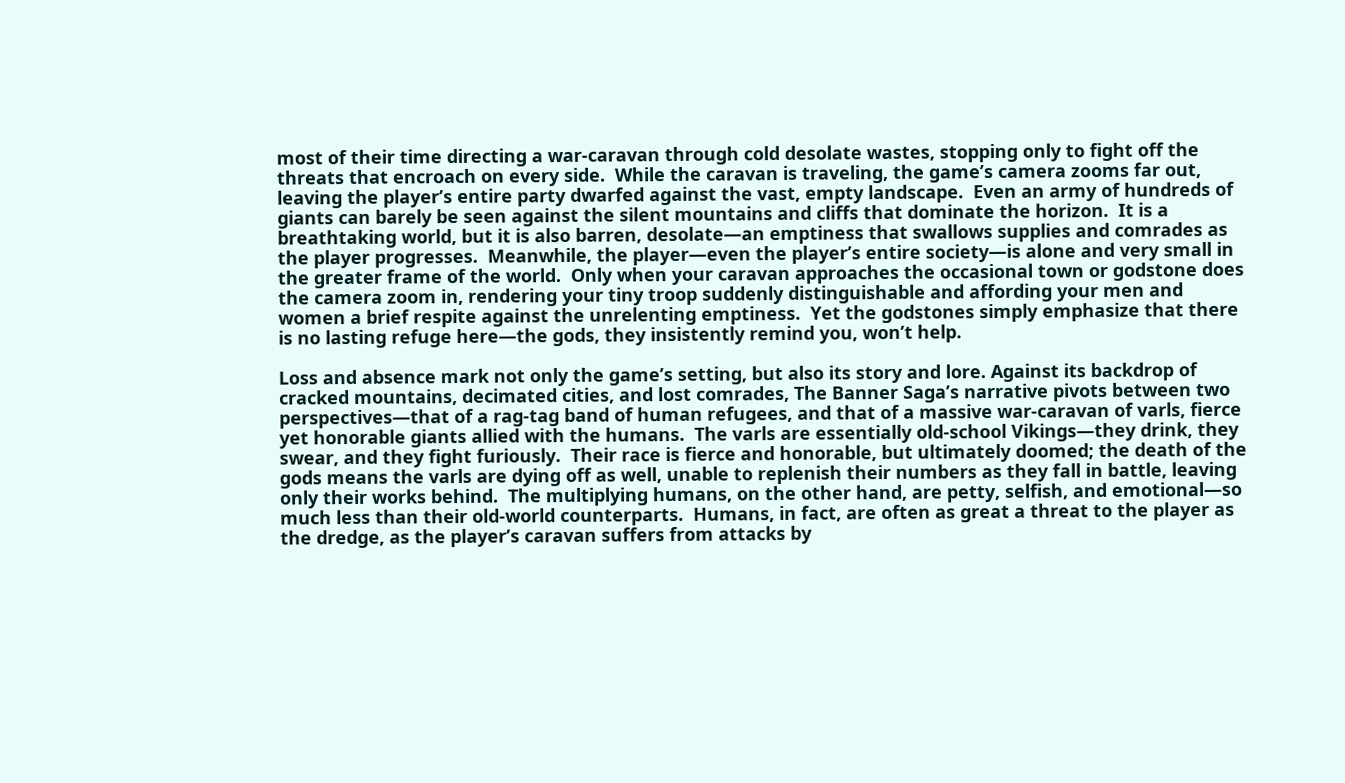most of their time directing a war-caravan through cold desolate wastes, stopping only to fight off the threats that encroach on every side.  While the caravan is traveling, the game’s camera zooms far out, leaving the player’s entire party dwarfed against the vast, empty landscape.  Even an army of hundreds of giants can barely be seen against the silent mountains and cliffs that dominate the horizon.  It is a breathtaking world, but it is also barren, desolate—an emptiness that swallows supplies and comrades as the player progresses.  Meanwhile, the player—even the player’s entire society—is alone and very small in the greater frame of the world.  Only when your caravan approaches the occasional town or godstone does the camera zoom in, rendering your tiny troop suddenly distinguishable and affording your men and women a brief respite against the unrelenting emptiness.  Yet the godstones simply emphasize that there is no lasting refuge here—the gods, they insistently remind you, won’t help.

Loss and absence mark not only the game’s setting, but also its story and lore. Against its backdrop of cracked mountains, decimated cities, and lost comrades, The Banner Saga’s narrative pivots between two perspectives—that of a rag-tag band of human refugees, and that of a massive war-caravan of varls, fierce yet honorable giants allied with the humans.  The varls are essentially old-school Vikings—they drink, they swear, and they fight furiously.  Their race is fierce and honorable, but ultimately doomed; the death of the gods means the varls are dying off as well, unable to replenish their numbers as they fall in battle, leaving only their works behind.  The multiplying humans, on the other hand, are petty, selfish, and emotional—so much less than their old-world counterparts.  Humans, in fact, are often as great a threat to the player as the dredge, as the player’s caravan suffers from attacks by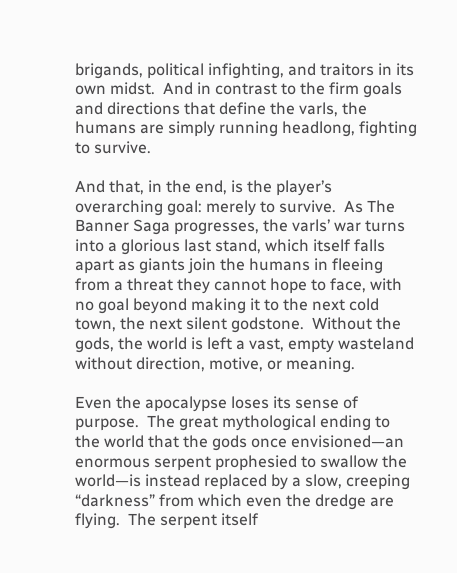brigands, political infighting, and traitors in its own midst.  And in contrast to the firm goals and directions that define the varls, the humans are simply running headlong, fighting to survive.

And that, in the end, is the player’s overarching goal: merely to survive.  As The Banner Saga progresses, the varls’ war turns into a glorious last stand, which itself falls apart as giants join the humans in fleeing from a threat they cannot hope to face, with no goal beyond making it to the next cold town, the next silent godstone.  Without the gods, the world is left a vast, empty wasteland without direction, motive, or meaning.

Even the apocalypse loses its sense of purpose.  The great mythological ending to the world that the gods once envisioned—an enormous serpent prophesied to swallow the world—is instead replaced by a slow, creeping “darkness” from which even the dredge are flying.  The serpent itself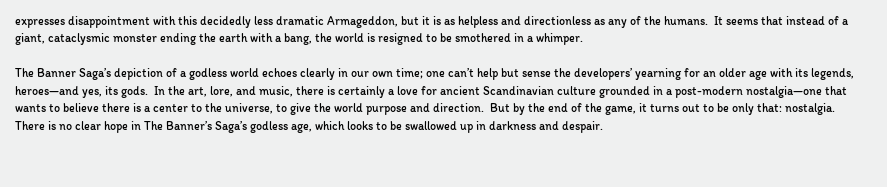expresses disappointment with this decidedly less dramatic Armageddon, but it is as helpless and directionless as any of the humans.  It seems that instead of a giant, cataclysmic monster ending the earth with a bang, the world is resigned to be smothered in a whimper.

The Banner Saga’s depiction of a godless world echoes clearly in our own time; one can’t help but sense the developers’ yearning for an older age with its legends, heroes—and yes, its gods.  In the art, lore, and music, there is certainly a love for ancient Scandinavian culture grounded in a post-modern nostalgia—one that wants to believe there is a center to the universe, to give the world purpose and direction.  But by the end of the game, it turns out to be only that: nostalgia.  There is no clear hope in The Banner’s Saga’s godless age, which looks to be swallowed up in darkness and despair.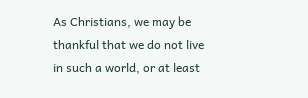As Christians, we may be thankful that we do not live in such a world, or at least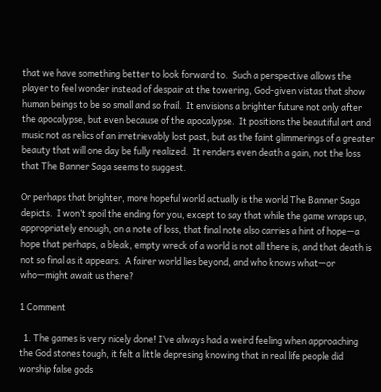that we have something better to look forward to.  Such a perspective allows the player to feel wonder instead of despair at the towering, God-given vistas that show human beings to be so small and so frail.  It envisions a brighter future not only after the apocalypse, but even because of the apocalypse.  It positions the beautiful art and music not as relics of an irretrievably lost past, but as the faint glimmerings of a greater beauty that will one day be fully realized.  It renders even death a gain, not the loss that The Banner Saga seems to suggest.

Or perhaps that brighter, more hopeful world actually is the world The Banner Saga depicts.  I won’t spoil the ending for you, except to say that while the game wraps up, appropriately enough, on a note of loss, that final note also carries a hint of hope—a hope that perhaps, a bleak, empty wreck of a world is not all there is, and that death is not so final as it appears.  A fairer world lies beyond, and who knows what—or who—might await us there?

1 Comment

  1. The games is very nicely done! I’ve always had a weird feeling when approaching the God stones tough, it felt a little depresing knowing that in real life people did worship false gods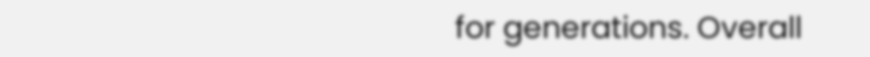for generations. Overall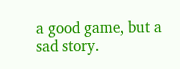a good game, but a sad story.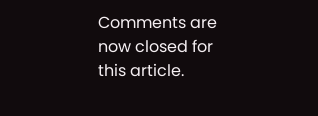Comments are now closed for this article.